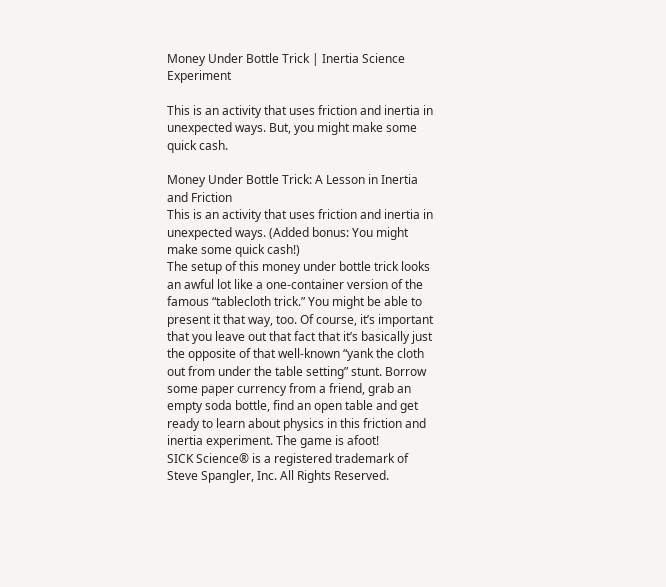Money Under Bottle Trick | Inertia Science Experiment

This is an activity that uses friction and inertia in unexpected ways. But, you might make some quick cash.

Money Under Bottle Trick: A Lesson in Inertia and Friction
This is an activity that uses friction and inertia in unexpected ways. (Added bonus: You might make some quick cash!)
The setup of this money under bottle trick looks an awful lot like a one-container version of the famous “tablecloth trick.” You might be able to present it that way, too. Of course, it’s important that you leave out that fact that it’s basically just the opposite of that well-known “yank the cloth out from under the table setting” stunt. Borrow some paper currency from a friend, grab an empty soda bottle, find an open table and get ready to learn about physics in this friction and inertia experiment. The game is afoot!
SICK Science® is a registered trademark of Steve Spangler, Inc. All Rights Reserved.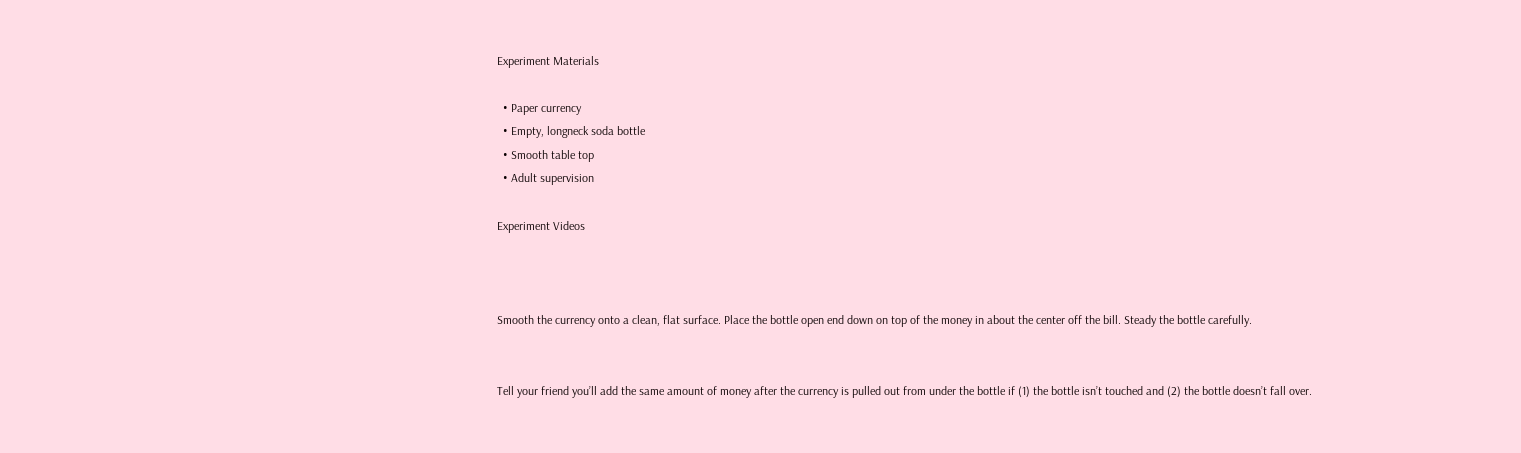Experiment Materials

  • Paper currency
  • Empty, longneck soda bottle
  • Smooth table top
  • Adult supervision

Experiment Videos



Smooth the currency onto a clean, flat surface. Place the bottle open end down on top of the money in about the center off the bill. Steady the bottle carefully.


Tell your friend you’ll add the same amount of money after the currency is pulled out from under the bottle if (1) the bottle isn’t touched and (2) the bottle doesn’t fall over.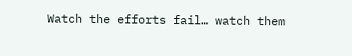Watch the efforts fail… watch them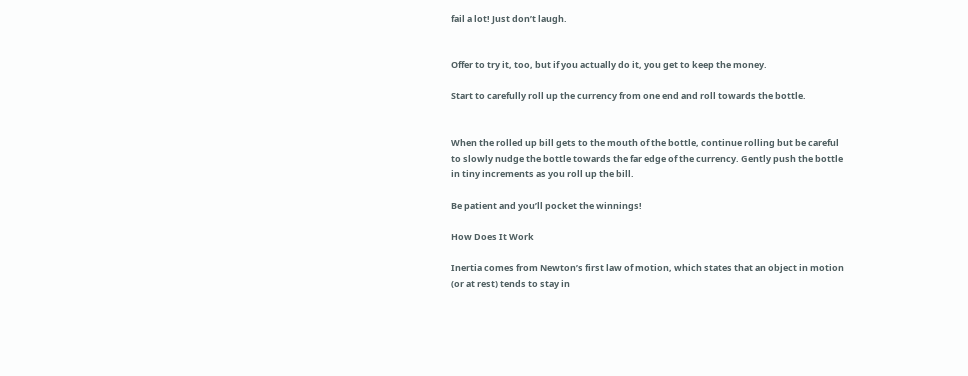fail a lot! Just don’t laugh.


Offer to try it, too, but if you actually do it, you get to keep the money.

Start to carefully roll up the currency from one end and roll towards the bottle.


When the rolled up bill gets to the mouth of the bottle, continue rolling but be careful to slowly nudge the bottle towards the far edge of the currency. Gently push the bottle in tiny increments as you roll up the bill.

Be patient and you’ll pocket the winnings!

How Does It Work

Inertia comes from Newton’s first law of motion, which states that an object in motion (or at rest) tends to stay in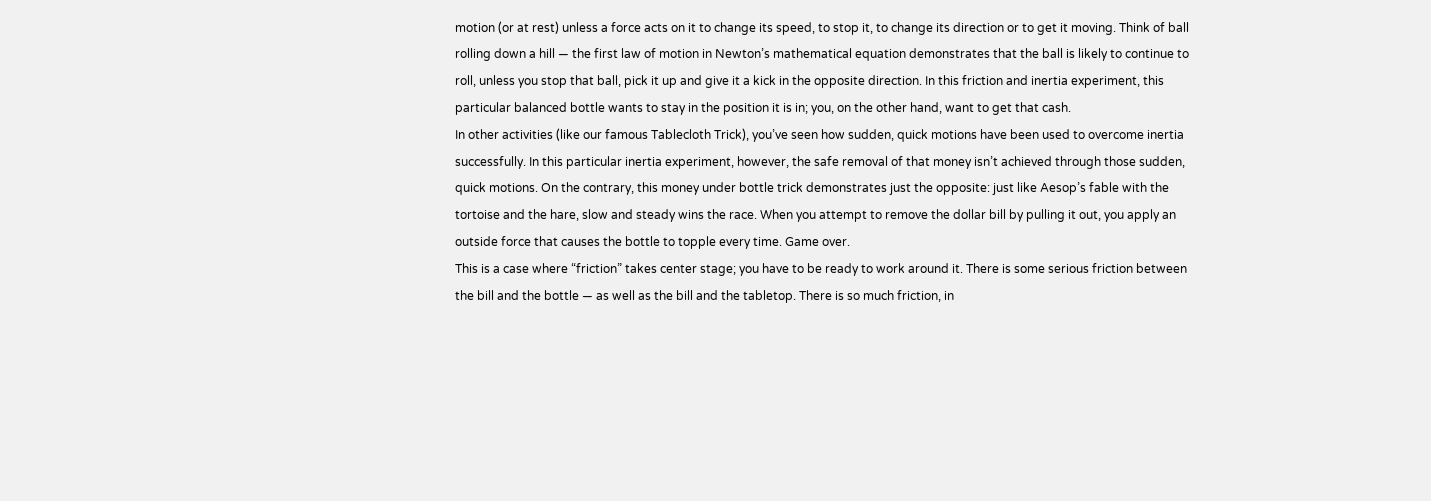motion (or at rest) unless a force acts on it to change its speed, to stop it, to change its direction or to get it moving. Think of ball rolling down a hill — the first law of motion in Newton’s mathematical equation demonstrates that the ball is likely to continue to roll, unless you stop that ball, pick it up and give it a kick in the opposite direction. In this friction and inertia experiment, this particular balanced bottle wants to stay in the position it is in; you, on the other hand, want to get that cash.
In other activities (like our famous Tablecloth Trick), you’ve seen how sudden, quick motions have been used to overcome inertia successfully. In this particular inertia experiment, however, the safe removal of that money isn’t achieved through those sudden, quick motions. On the contrary, this money under bottle trick demonstrates just the opposite: just like Aesop’s fable with the tortoise and the hare, slow and steady wins the race. When you attempt to remove the dollar bill by pulling it out, you apply an outside force that causes the bottle to topple every time. Game over.
This is a case where “friction” takes center stage; you have to be ready to work around it. There is some serious friction between the bill and the bottle — as well as the bill and the tabletop. There is so much friction, in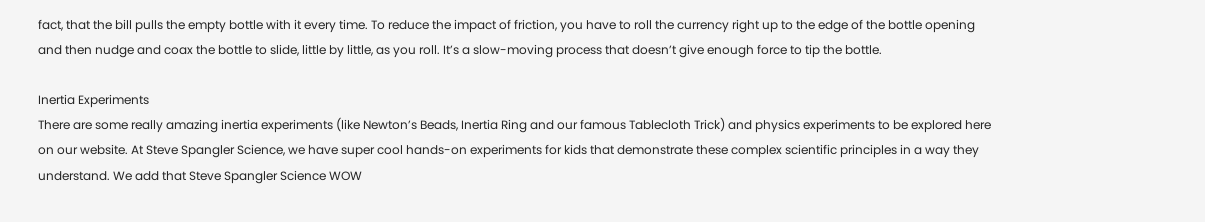fact, that the bill pulls the empty bottle with it every time. To reduce the impact of friction, you have to roll the currency right up to the edge of the bottle opening and then nudge and coax the bottle to slide, little by little, as you roll. It’s a slow-moving process that doesn’t give enough force to tip the bottle.

Inertia Experiments
There are some really amazing inertia experiments (like Newton’s Beads, Inertia Ring and our famous Tablecloth Trick) and physics experiments to be explored here on our website. At Steve Spangler Science, we have super cool hands-on experiments for kids that demonstrate these complex scientific principles in a way they understand. We add that Steve Spangler Science WOW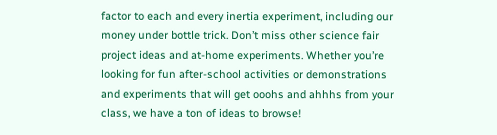factor to each and every inertia experiment, including our money under bottle trick. Don’t miss other science fair project ideas and at-home experiments. Whether you’re looking for fun after-school activities or demonstrations and experiments that will get ooohs and ahhhs from your class, we have a ton of ideas to browse!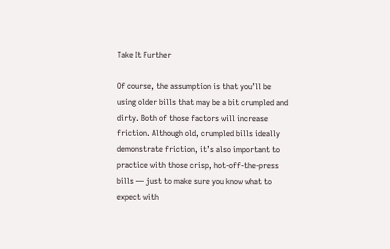Take It Further

Of course, the assumption is that you’ll be using older bills that may be a bit crumpled and dirty. Both of those factors will increase friction. Although old, crumpled bills ideally demonstrate friction, it’s also important to practice with those crisp, hot-off-the-press bills — just to make sure you know what to expect with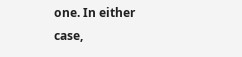one. In either case,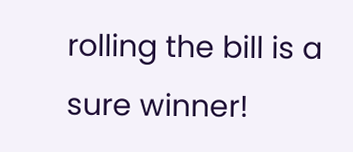rolling the bill is a sure winner!